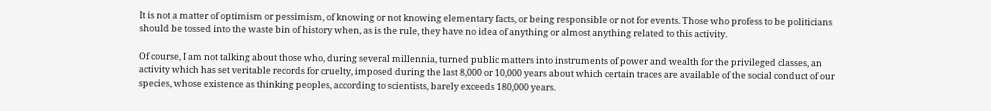It is not a matter of optimism or pessimism, of knowing or not knowing elementary facts, or being responsible or not for events. Those who profess to be politicians should be tossed into the waste bin of history when, as is the rule, they have no idea of anything or almost anything related to this activity.

Of course, I am not talking about those who, during several millennia, turned public matters into instruments of power and wealth for the privileged classes, an activity which has set veritable records for cruelty, imposed during the last 8,000 or 10,000 years about which certain traces are available of the social conduct of our species, whose existence as thinking peoples, according to scientists, barely exceeds 180,000 years.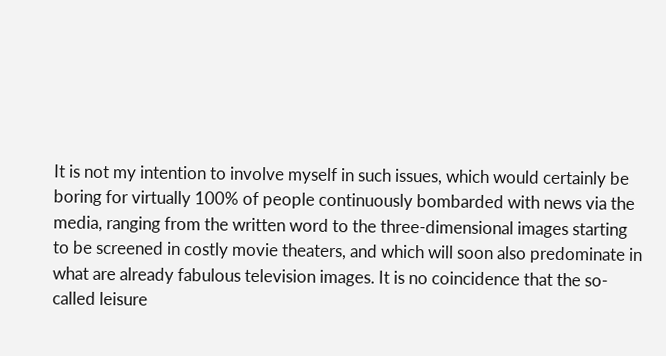It is not my intention to involve myself in such issues, which would certainly be boring for virtually 100% of people continuously bombarded with news via the media, ranging from the written word to the three-dimensional images starting to be screened in costly movie theaters, and which will soon also predominate in what are already fabulous television images. It is no coincidence that the so-called leisure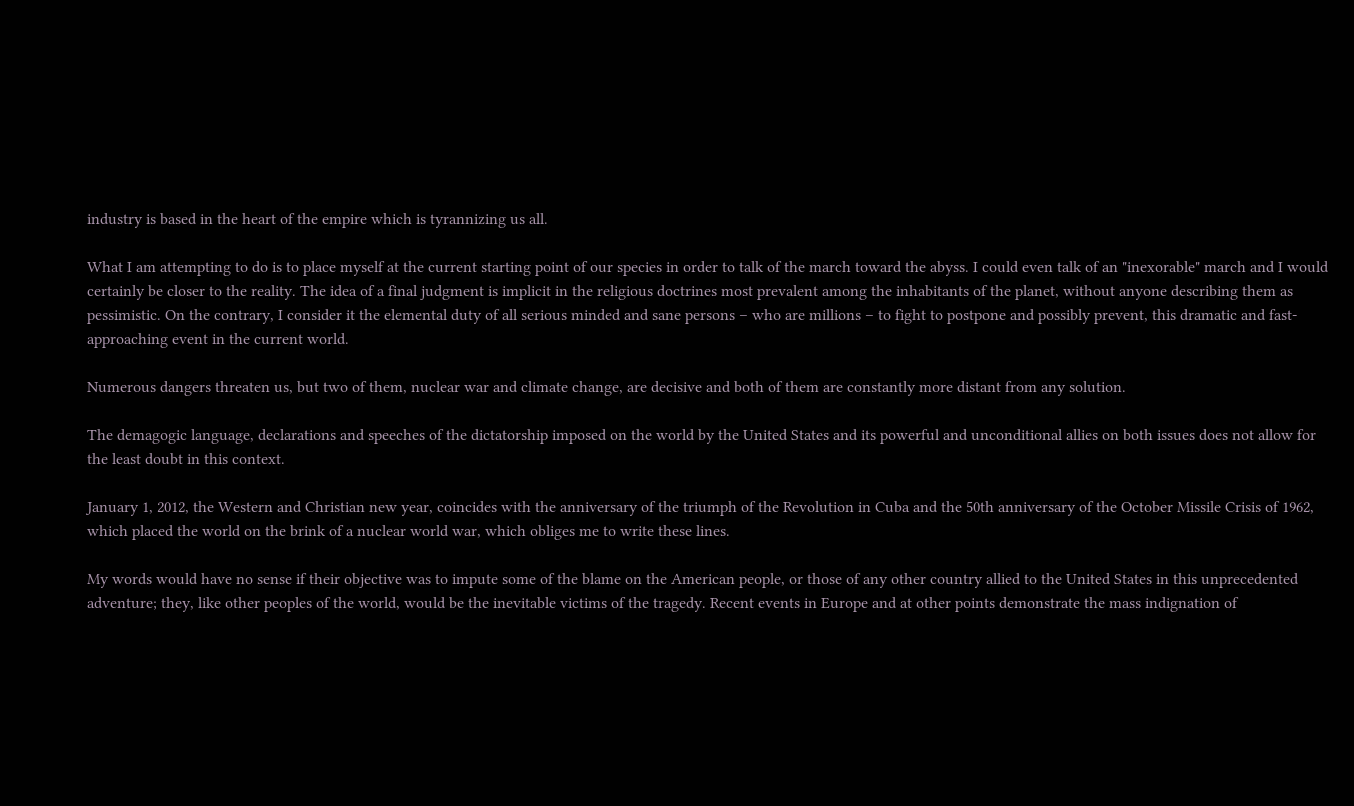industry is based in the heart of the empire which is tyrannizing us all.

What I am attempting to do is to place myself at the current starting point of our species in order to talk of the march toward the abyss. I could even talk of an "inexorable" march and I would certainly be closer to the reality. The idea of a final judgment is implicit in the religious doctrines most prevalent among the inhabitants of the planet, without anyone describing them as pessimistic. On the contrary, I consider it the elemental duty of all serious minded and sane persons – who are millions – to fight to postpone and possibly prevent, this dramatic and fast-approaching event in the current world.

Numerous dangers threaten us, but two of them, nuclear war and climate change, are decisive and both of them are constantly more distant from any solution.

The demagogic language, declarations and speeches of the dictatorship imposed on the world by the United States and its powerful and unconditional allies on both issues does not allow for the least doubt in this context.

January 1, 2012, the Western and Christian new year, coincides with the anniversary of the triumph of the Revolution in Cuba and the 50th anniversary of the October Missile Crisis of 1962, which placed the world on the brink of a nuclear world war, which obliges me to write these lines.

My words would have no sense if their objective was to impute some of the blame on the American people, or those of any other country allied to the United States in this unprecedented adventure; they, like other peoples of the world, would be the inevitable victims of the tragedy. Recent events in Europe and at other points demonstrate the mass indignation of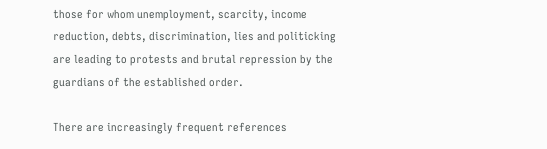those for whom unemployment, scarcity, income reduction, debts, discrimination, lies and politicking are leading to protests and brutal repression by the guardians of the established order.

There are increasingly frequent references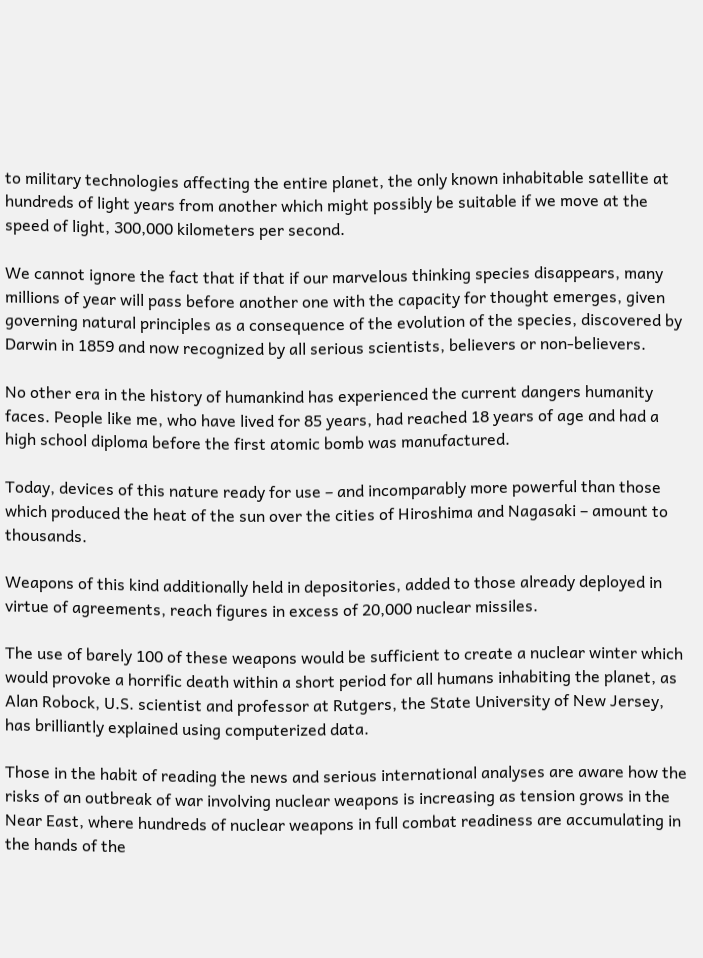to military technologies affecting the entire planet, the only known inhabitable satellite at hundreds of light years from another which might possibly be suitable if we move at the speed of light, 300,000 kilometers per second.

We cannot ignore the fact that if that if our marvelous thinking species disappears, many millions of year will pass before another one with the capacity for thought emerges, given governing natural principles as a consequence of the evolution of the species, discovered by Darwin in 1859 and now recognized by all serious scientists, believers or non-believers.

No other era in the history of humankind has experienced the current dangers humanity faces. People like me, who have lived for 85 years, had reached 18 years of age and had a high school diploma before the first atomic bomb was manufactured.

Today, devices of this nature ready for use – and incomparably more powerful than those which produced the heat of the sun over the cities of Hiroshima and Nagasaki – amount to thousands.

Weapons of this kind additionally held in depositories, added to those already deployed in virtue of agreements, reach figures in excess of 20,000 nuclear missiles.

The use of barely 100 of these weapons would be sufficient to create a nuclear winter which would provoke a horrific death within a short period for all humans inhabiting the planet, as Alan Robock, U.S. scientist and professor at Rutgers, the State University of New Jersey, has brilliantly explained using computerized data.

Those in the habit of reading the news and serious international analyses are aware how the risks of an outbreak of war involving nuclear weapons is increasing as tension grows in the Near East, where hundreds of nuclear weapons in full combat readiness are accumulating in the hands of the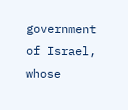government of Israel, whose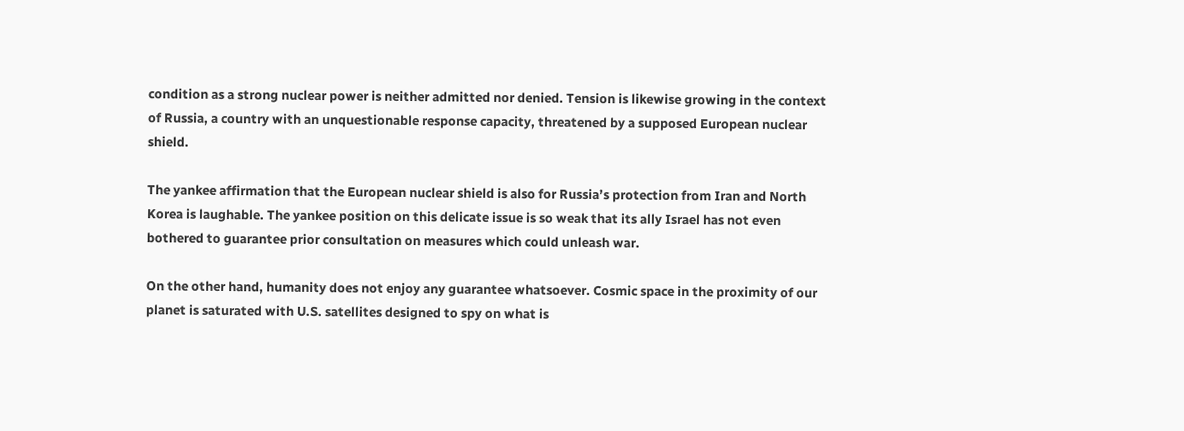condition as a strong nuclear power is neither admitted nor denied. Tension is likewise growing in the context of Russia, a country with an unquestionable response capacity, threatened by a supposed European nuclear shield.

The yankee affirmation that the European nuclear shield is also for Russia’s protection from Iran and North Korea is laughable. The yankee position on this delicate issue is so weak that its ally Israel has not even bothered to guarantee prior consultation on measures which could unleash war.

On the other hand, humanity does not enjoy any guarantee whatsoever. Cosmic space in the proximity of our planet is saturated with U.S. satellites designed to spy on what is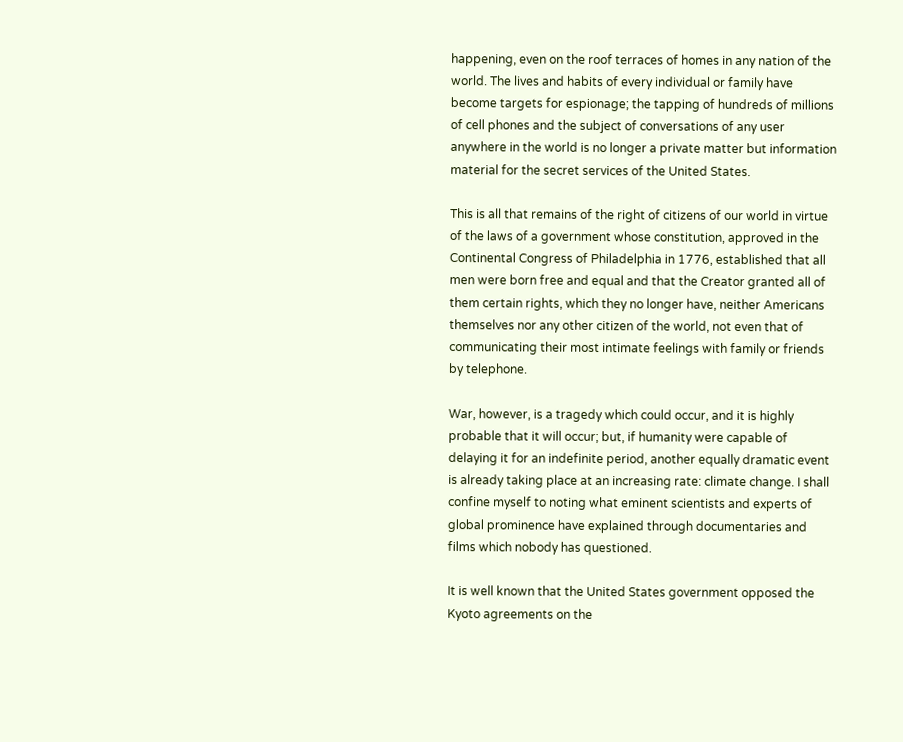happening, even on the roof terraces of homes in any nation of the world. The lives and habits of every individual or family have become targets for espionage; the tapping of hundreds of millions of cell phones and the subject of conversations of any user anywhere in the world is no longer a private matter but information material for the secret services of the United States.

This is all that remains of the right of citizens of our world in virtue of the laws of a government whose constitution, approved in the Continental Congress of Philadelphia in 1776, established that all men were born free and equal and that the Creator granted all of them certain rights, which they no longer have, neither Americans themselves nor any other citizen of the world, not even that of communicating their most intimate feelings with family or friends by telephone.

War, however, is a tragedy which could occur, and it is highly probable that it will occur; but, if humanity were capable of delaying it for an indefinite period, another equally dramatic event is already taking place at an increasing rate: climate change. I shall confine myself to noting what eminent scientists and experts of global prominence have explained through documentaries and films which nobody has questioned.

It is well known that the United States government opposed the Kyoto agreements on the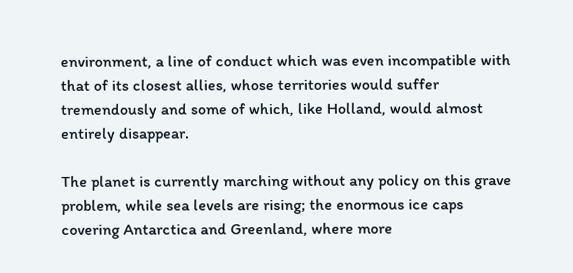environment, a line of conduct which was even incompatible with that of its closest allies, whose territories would suffer tremendously and some of which, like Holland, would almost entirely disappear.

The planet is currently marching without any policy on this grave problem, while sea levels are rising; the enormous ice caps covering Antarctica and Greenland, where more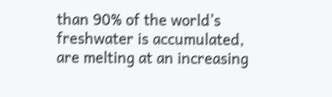than 90% of the world’s freshwater is accumulated, are melting at an increasing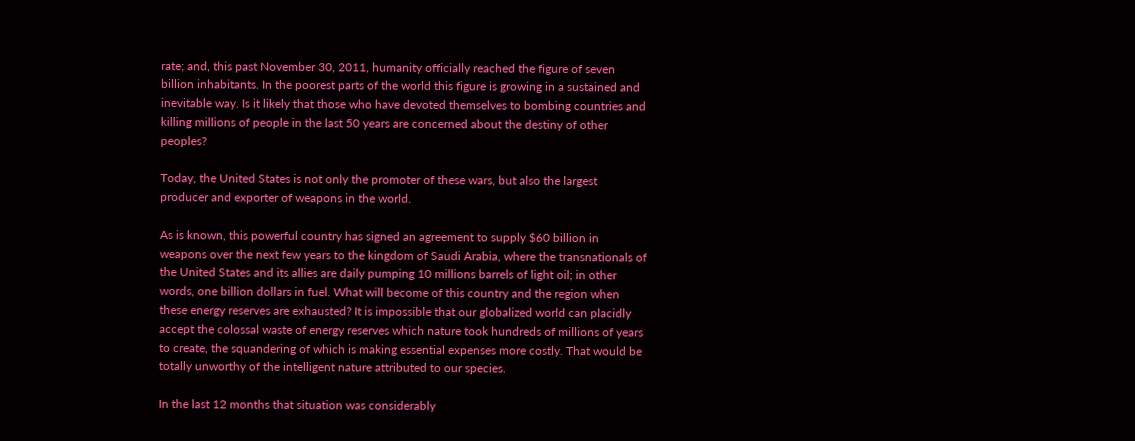rate; and, this past November 30, 2011, humanity officially reached the figure of seven billion inhabitants. In the poorest parts of the world this figure is growing in a sustained and inevitable way. Is it likely that those who have devoted themselves to bombing countries and killing millions of people in the last 50 years are concerned about the destiny of other peoples?

Today, the United States is not only the promoter of these wars, but also the largest producer and exporter of weapons in the world.

As is known, this powerful country has signed an agreement to supply $60 billion in weapons over the next few years to the kingdom of Saudi Arabia, where the transnationals of the United States and its allies are daily pumping 10 millions barrels of light oil; in other words, one billion dollars in fuel. What will become of this country and the region when these energy reserves are exhausted? It is impossible that our globalized world can placidly accept the colossal waste of energy reserves which nature took hundreds of millions of years to create, the squandering of which is making essential expenses more costly. That would be totally unworthy of the intelligent nature attributed to our species.

In the last 12 months that situation was considerably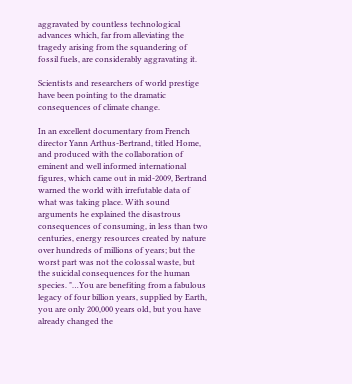aggravated by countless technological advances which, far from alleviating the tragedy arising from the squandering of fossil fuels, are considerably aggravating it.

Scientists and researchers of world prestige have been pointing to the dramatic consequences of climate change.

In an excellent documentary from French director Yann Arthus-Bertrand, titled Home, and produced with the collaboration of eminent and well informed international figures, which came out in mid-2009, Bertrand warned the world with irrefutable data of what was taking place. With sound arguments he explained the disastrous consequences of consuming, in less than two centuries, energy resources created by nature over hundreds of millions of years; but the worst part was not the colossal waste, but the suicidal consequences for the human species. "…You are benefiting from a fabulous legacy of four billion years, supplied by Earth, you are only 200,000 years old, but you have already changed the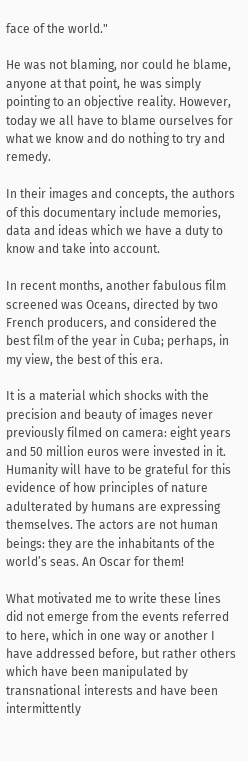face of the world."

He was not blaming, nor could he blame, anyone at that point, he was simply pointing to an objective reality. However, today we all have to blame ourselves for what we know and do nothing to try and remedy.

In their images and concepts, the authors of this documentary include memories, data and ideas which we have a duty to know and take into account.

In recent months, another fabulous film screened was Oceans, directed by two French producers, and considered the best film of the year in Cuba; perhaps, in my view, the best of this era.

It is a material which shocks with the precision and beauty of images never previously filmed on camera: eight years and 50 million euros were invested in it. Humanity will have to be grateful for this evidence of how principles of nature adulterated by humans are expressing themselves. The actors are not human beings: they are the inhabitants of the world’s seas. An Oscar for them!

What motivated me to write these lines did not emerge from the events referred to here, which in one way or another I have addressed before, but rather others which have been manipulated by transnational interests and have been intermittently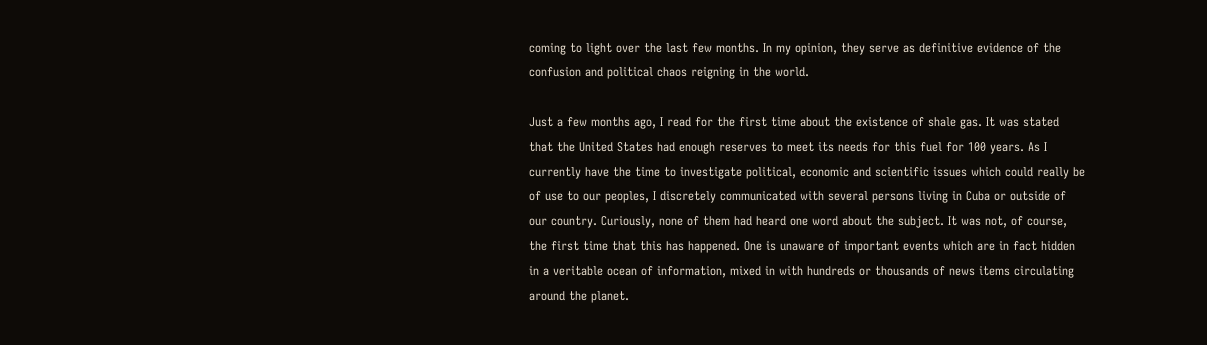coming to light over the last few months. In my opinion, they serve as definitive evidence of the confusion and political chaos reigning in the world.

Just a few months ago, I read for the first time about the existence of shale gas. It was stated that the United States had enough reserves to meet its needs for this fuel for 100 years. As I currently have the time to investigate political, economic and scientific issues which could really be of use to our peoples, I discretely communicated with several persons living in Cuba or outside of our country. Curiously, none of them had heard one word about the subject. It was not, of course, the first time that this has happened. One is unaware of important events which are in fact hidden in a veritable ocean of information, mixed in with hundreds or thousands of news items circulating around the planet.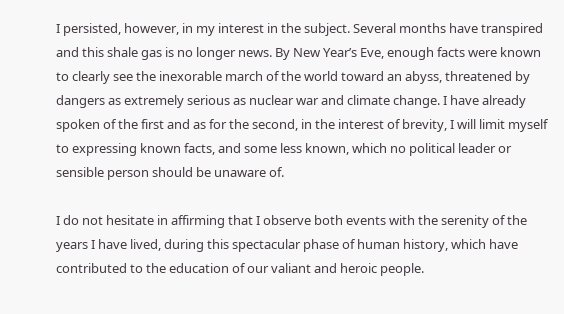I persisted, however, in my interest in the subject. Several months have transpired and this shale gas is no longer news. By New Year’s Eve, enough facts were known to clearly see the inexorable march of the world toward an abyss, threatened by dangers as extremely serious as nuclear war and climate change. I have already spoken of the first and as for the second, in the interest of brevity, I will limit myself to expressing known facts, and some less known, which no political leader or sensible person should be unaware of.

I do not hesitate in affirming that I observe both events with the serenity of the years I have lived, during this spectacular phase of human history, which have contributed to the education of our valiant and heroic people.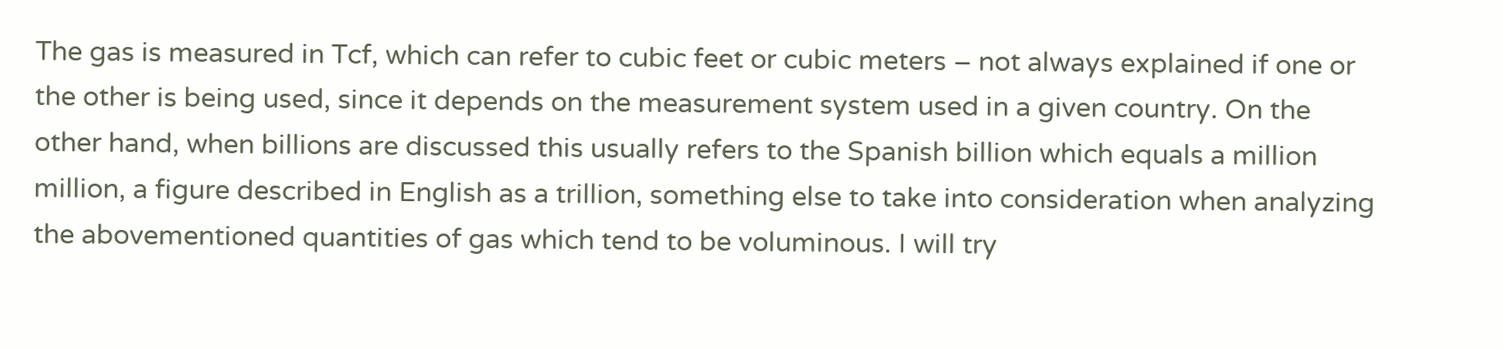The gas is measured in Tcf, which can refer to cubic feet or cubic meters – not always explained if one or the other is being used, since it depends on the measurement system used in a given country. On the other hand, when billions are discussed this usually refers to the Spanish billion which equals a million million, a figure described in English as a trillion, something else to take into consideration when analyzing the abovementioned quantities of gas which tend to be voluminous. I will try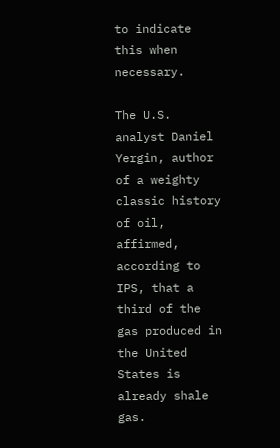to indicate this when necessary.

The U.S. analyst Daniel Yergin, author of a weighty classic history of oil, affirmed, according to IPS, that a third of the gas produced in the United States is already shale gas.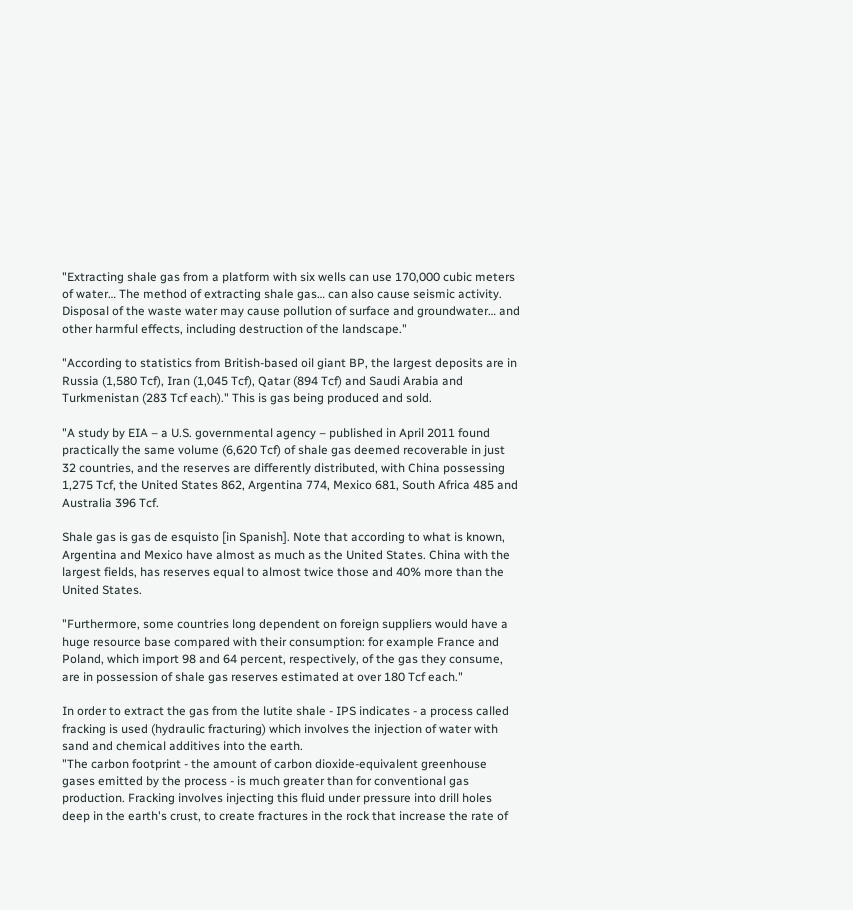"Extracting shale gas from a platform with six wells can use 170,000 cubic meters of water… The method of extracting shale gas… can also cause seismic activity. Disposal of the waste water may cause pollution of surface and groundwater… and other harmful effects, including destruction of the landscape."

"According to statistics from British-based oil giant BP, the largest deposits are in Russia (1,580 Tcf), Iran (1,045 Tcf), Qatar (894 Tcf) and Saudi Arabia and Turkmenistan (283 Tcf each)." This is gas being produced and sold.

"A study by EIA – a U.S. governmental agency – published in April 2011 found practically the same volume (6,620 Tcf) of shale gas deemed recoverable in just 32 countries, and the reserves are differently distributed, with China possessing 1,275 Tcf, the United States 862, Argentina 774, Mexico 681, South Africa 485 and Australia 396 Tcf.

Shale gas is gas de esquisto [in Spanish]. Note that according to what is known, Argentina and Mexico have almost as much as the United States. China with the largest fields, has reserves equal to almost twice those and 40% more than the United States.

"Furthermore, some countries long dependent on foreign suppliers would have a huge resource base compared with their consumption: for example France and Poland, which import 98 and 64 percent, respectively, of the gas they consume, are in possession of shale gas reserves estimated at over 180 Tcf each."

In order to extract the gas from the lutite shale - IPS indicates - a process called fracking is used (hydraulic fracturing) which involves the injection of water with sand and chemical additives into the earth.
"The carbon footprint - the amount of carbon dioxide-equivalent greenhouse gases emitted by the process - is much greater than for conventional gas production. Fracking involves injecting this fluid under pressure into drill holes deep in the earth's crust, to create fractures in the rock that increase the rate of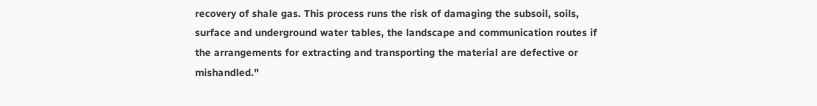recovery of shale gas. This process runs the risk of damaging the subsoil, soils, surface and underground water tables, the landscape and communication routes if the arrangements for extracting and transporting the material are defective or mishandled."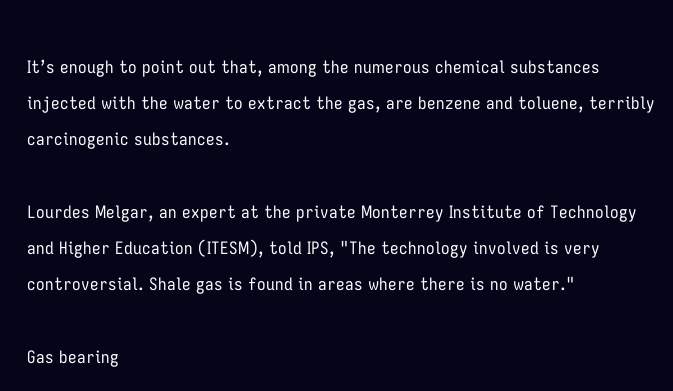It’s enough to point out that, among the numerous chemical substances injected with the water to extract the gas, are benzene and toluene, terribly carcinogenic substances.

Lourdes Melgar, an expert at the private Monterrey Institute of Technology and Higher Education (ITESM), told IPS, "The technology involved is very controversial. Shale gas is found in areas where there is no water."

Gas bearing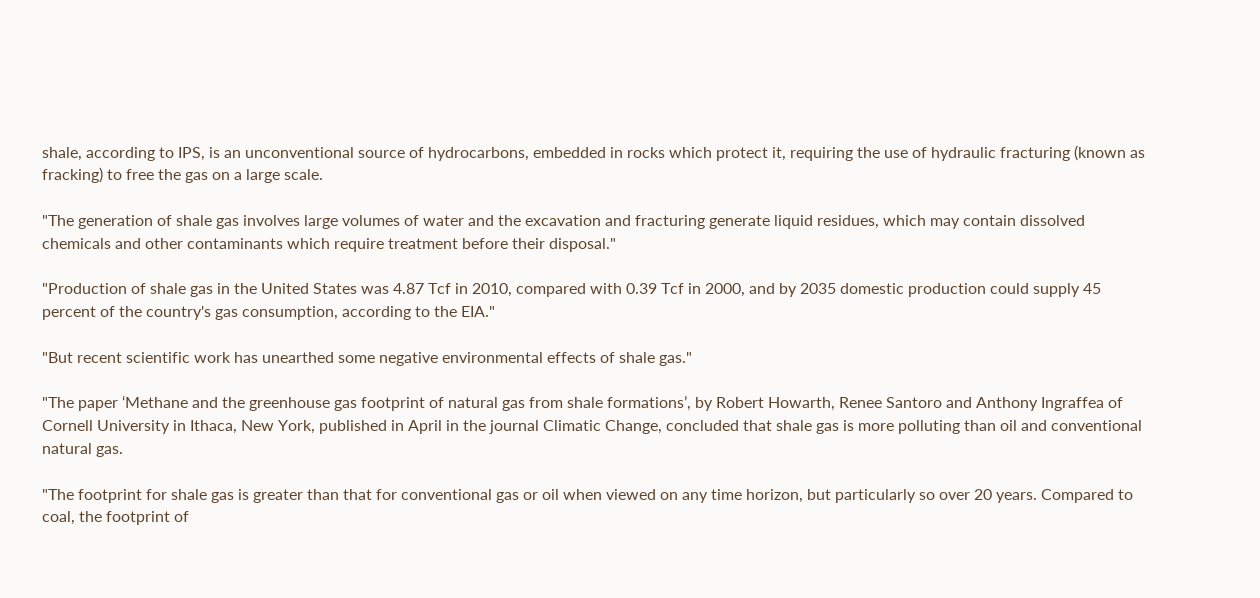shale, according to IPS, is an unconventional source of hydrocarbons, embedded in rocks which protect it, requiring the use of hydraulic fracturing (known as fracking) to free the gas on a large scale.

"The generation of shale gas involves large volumes of water and the excavation and fracturing generate liquid residues, which may contain dissolved chemicals and other contaminants which require treatment before their disposal."

"Production of shale gas in the United States was 4.87 Tcf in 2010, compared with 0.39 Tcf in 2000, and by 2035 domestic production could supply 45 percent of the country's gas consumption, according to the EIA."

"But recent scientific work has unearthed some negative environmental effects of shale gas."

"The paper ‘Methane and the greenhouse gas footprint of natural gas from shale formations’, by Robert Howarth, Renee Santoro and Anthony Ingraffea of Cornell University in Ithaca, New York, published in April in the journal Climatic Change, concluded that shale gas is more polluting than oil and conventional natural gas.

"The footprint for shale gas is greater than that for conventional gas or oil when viewed on any time horizon, but particularly so over 20 years. Compared to coal, the footprint of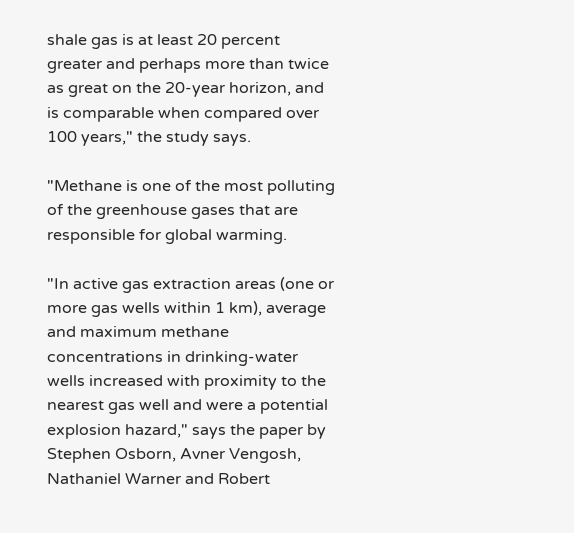shale gas is at least 20 percent greater and perhaps more than twice as great on the 20-year horizon, and is comparable when compared over 100 years," the study says.

"Methane is one of the most polluting of the greenhouse gases that are responsible for global warming.

"In active gas extraction areas (one or more gas wells within 1 km), average and maximum methane concentrations in drinking-water wells increased with proximity to the nearest gas well and were a potential explosion hazard," says the paper by Stephen Osborn, Avner Vengosh, Nathaniel Warner and Robert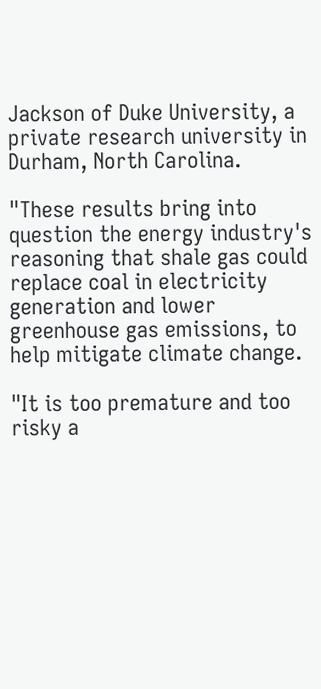Jackson of Duke University, a private research university in Durham, North Carolina.

"These results bring into question the energy industry's reasoning that shale gas could replace coal in electricity generation and lower greenhouse gas emissions, to help mitigate climate change.

"It is too premature and too risky a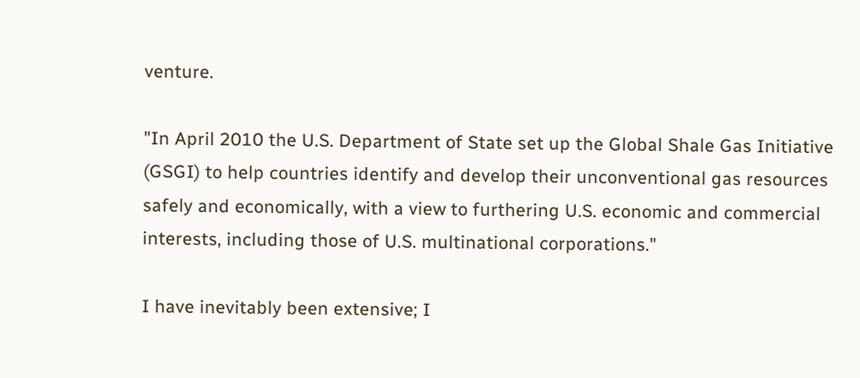venture.

"In April 2010 the U.S. Department of State set up the Global Shale Gas Initiative (GSGI) to help countries identify and develop their unconventional gas resources safely and economically, with a view to furthering U.S. economic and commercial interests, including those of U.S. multinational corporations."

I have inevitably been extensive; I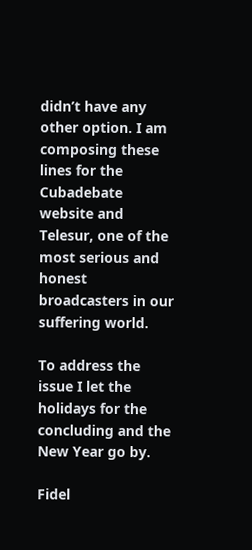didn’t have any other option. I am composing these lines for the Cubadebate website and Telesur, one of the most serious and honest broadcasters in our suffering world.

To address the issue I let the holidays for the concluding and the New Year go by.

Fidel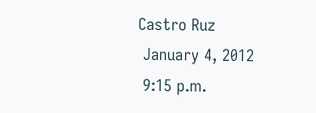Castro Ruz
 January 4, 2012
 9:15 p.m.